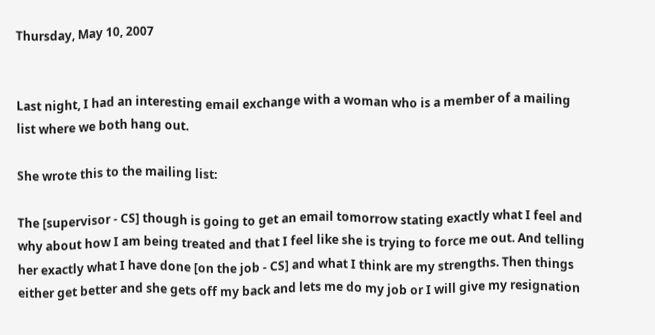Thursday, May 10, 2007


Last night, I had an interesting email exchange with a woman who is a member of a mailing list where we both hang out.

She wrote this to the mailing list:

The [supervisor - CS] though is going to get an email tomorrow stating exactly what I feel and why about how I am being treated and that I feel like she is trying to force me out. And telling her exactly what I have done [on the job - CS] and what I think are my strengths. Then things either get better and she gets off my back and lets me do my job or I will give my resignation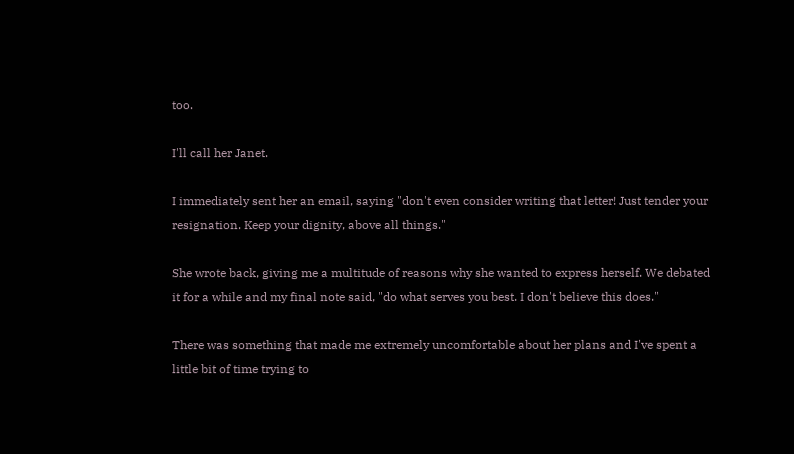too.

I'll call her Janet.

I immediately sent her an email, saying "don't even consider writing that letter! Just tender your resignation. Keep your dignity, above all things."

She wrote back, giving me a multitude of reasons why she wanted to express herself. We debated it for a while and my final note said, "do what serves you best. I don't believe this does."

There was something that made me extremely uncomfortable about her plans and I've spent a little bit of time trying to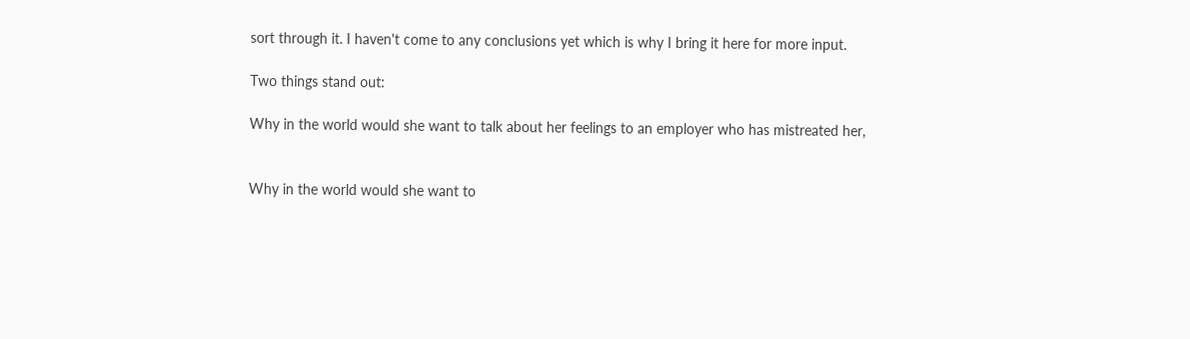sort through it. I haven't come to any conclusions yet which is why I bring it here for more input.

Two things stand out:

Why in the world would she want to talk about her feelings to an employer who has mistreated her,


Why in the world would she want to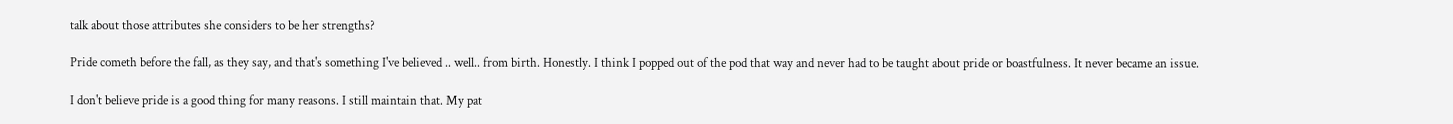talk about those attributes she considers to be her strengths?

Pride cometh before the fall, as they say, and that's something I've believed .. well.. from birth. Honestly. I think I popped out of the pod that way and never had to be taught about pride or boastfulness. It never became an issue.

I don't believe pride is a good thing for many reasons. I still maintain that. My pat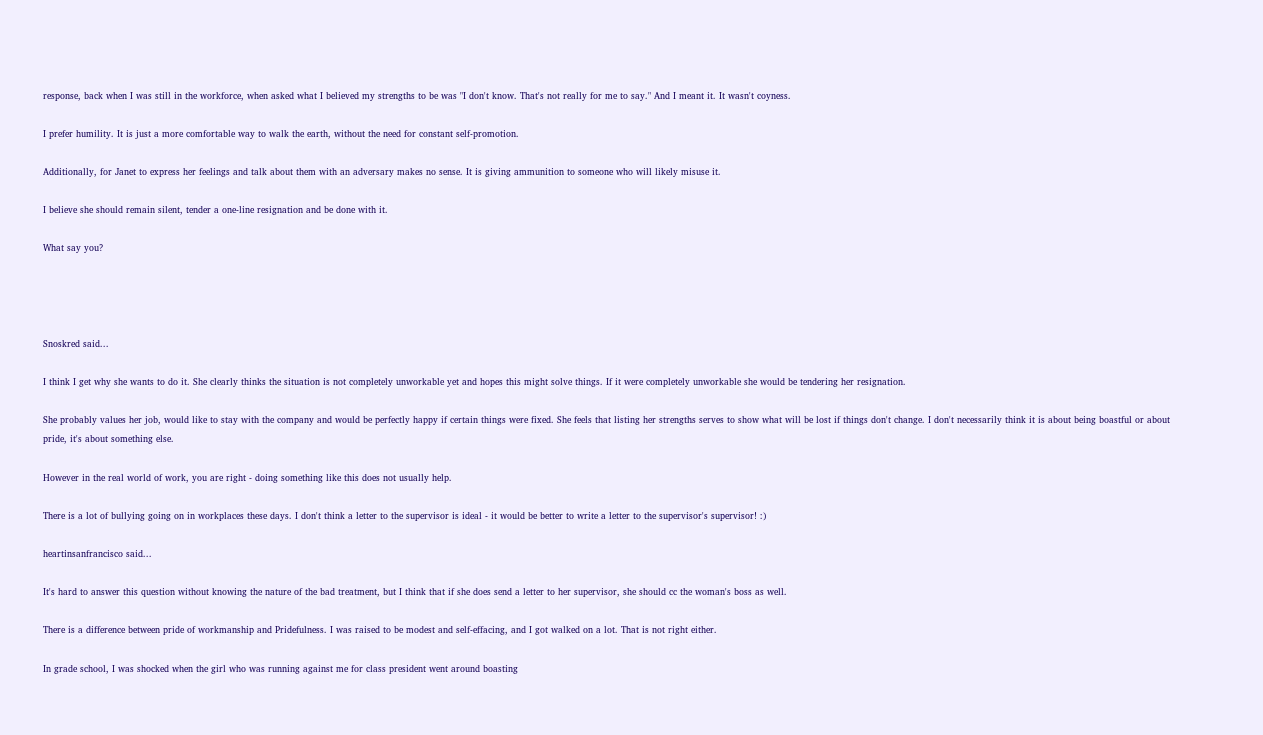response, back when I was still in the workforce, when asked what I believed my strengths to be was "I don't know. That's not really for me to say." And I meant it. It wasn't coyness.

I prefer humility. It is just a more comfortable way to walk the earth, without the need for constant self-promotion.

Additionally, for Janet to express her feelings and talk about them with an adversary makes no sense. It is giving ammunition to someone who will likely misuse it.

I believe she should remain silent, tender a one-line resignation and be done with it.

What say you?




Snoskred said...

I think I get why she wants to do it. She clearly thinks the situation is not completely unworkable yet and hopes this might solve things. If it were completely unworkable she would be tendering her resignation.

She probably values her job, would like to stay with the company and would be perfectly happy if certain things were fixed. She feels that listing her strengths serves to show what will be lost if things don't change. I don't necessarily think it is about being boastful or about pride, it's about something else.

However in the real world of work, you are right - doing something like this does not usually help.

There is a lot of bullying going on in workplaces these days. I don't think a letter to the supervisor is ideal - it would be better to write a letter to the supervisor's supervisor! :)

heartinsanfrancisco said...

It's hard to answer this question without knowing the nature of the bad treatment, but I think that if she does send a letter to her supervisor, she should cc the woman's boss as well.

There is a difference between pride of workmanship and Pridefulness. I was raised to be modest and self-effacing, and I got walked on a lot. That is not right either.

In grade school, I was shocked when the girl who was running against me for class president went around boasting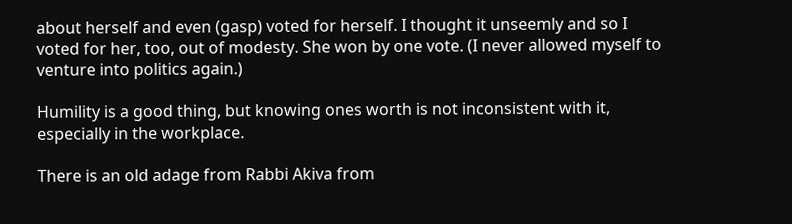about herself and even (gasp) voted for herself. I thought it unseemly and so I voted for her, too, out of modesty. She won by one vote. (I never allowed myself to venture into politics again.)

Humility is a good thing, but knowing ones worth is not inconsistent with it, especially in the workplace.

There is an old adage from Rabbi Akiva from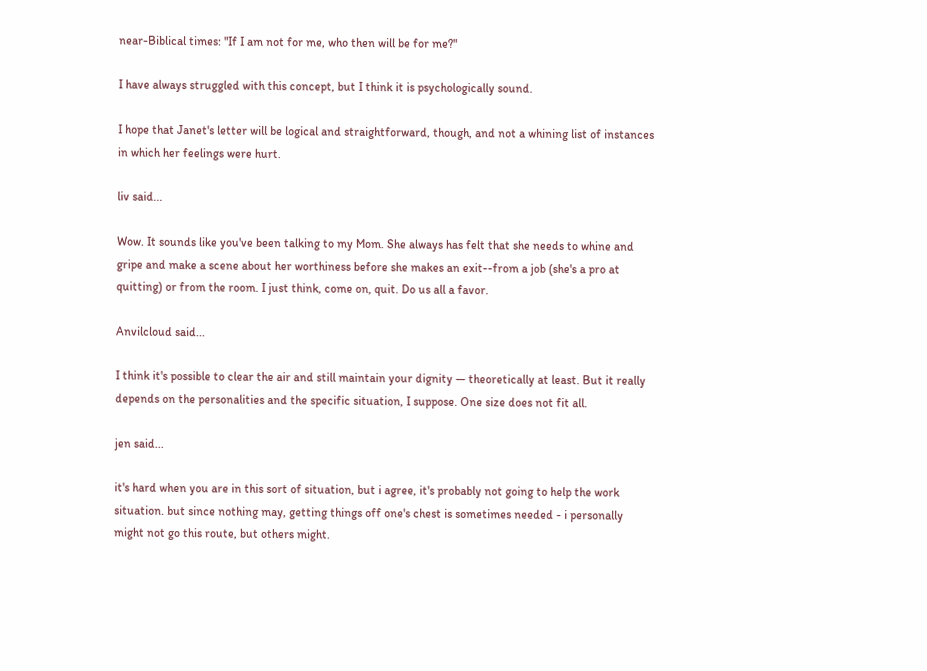near-Biblical times: "If I am not for me, who then will be for me?"

I have always struggled with this concept, but I think it is psychologically sound.

I hope that Janet's letter will be logical and straightforward, though, and not a whining list of instances in which her feelings were hurt.

liv said...

Wow. It sounds like you've been talking to my Mom. She always has felt that she needs to whine and gripe and make a scene about her worthiness before she makes an exit--from a job (she's a pro at quitting) or from the room. I just think, come on, quit. Do us all a favor.

Anvilcloud said...

I think it's possible to clear the air and still maintain your dignity — theoretically at least. But it really depends on the personalities and the specific situation, I suppose. One size does not fit all.

jen said...

it's hard when you are in this sort of situation, but i agree, it's probably not going to help the work situation. but since nothing may, getting things off one's chest is sometimes needed - i personally might not go this route, but others might.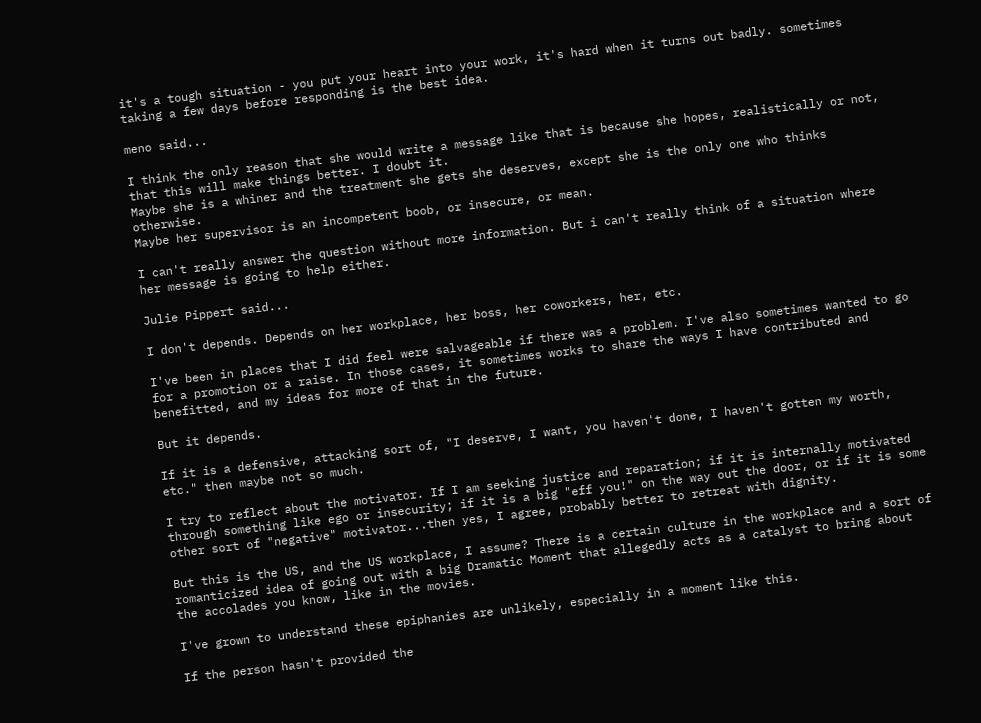it's a tough situation - you put your heart into your work, it's hard when it turns out badly. sometimes taking a few days before responding is the best idea.

meno said...

I think the only reason that she would write a message like that is because she hopes, realistically or not, that this will make things better. I doubt it.
Maybe she is a whiner and the treatment she gets she deserves, except she is the only one who thinks otherwise.
Maybe her supervisor is an incompetent boob, or insecure, or mean.

I can't really answer the question without more information. But i can't really think of a situation where her message is going to help either.

Julie Pippert said...

I don't depends. Depends on her workplace, her boss, her coworkers, her, etc.

I've been in places that I did feel were salvageable if there was a problem. I've also sometimes wanted to go for a promotion or a raise. In those cases, it sometimes works to share the ways I have contributed and benefitted, and my ideas for more of that in the future.

But it depends.

If it is a defensive, attacking sort of, "I deserve, I want, you haven't done, I haven't gotten my worth, etc." then maybe not so much.

I try to reflect about the motivator. If I am seeking justice and reparation; if it is internally motivated through something like ego or insecurity; if it is a big "eff you!" on the way out the door, or if it is some other sort of "negative" motivator...then yes, I agree, probably better to retreat with dignity.

But this is the US, and the US workplace, I assume? There is a certain culture in the workplace and a sort of romanticized idea of going out with a big Dramatic Moment that allegedly acts as a catalyst to bring about the accolades you know, like in the movies.

I've grown to understand these epiphanies are unlikely, especially in a moment like this.

If the person hasn't provided the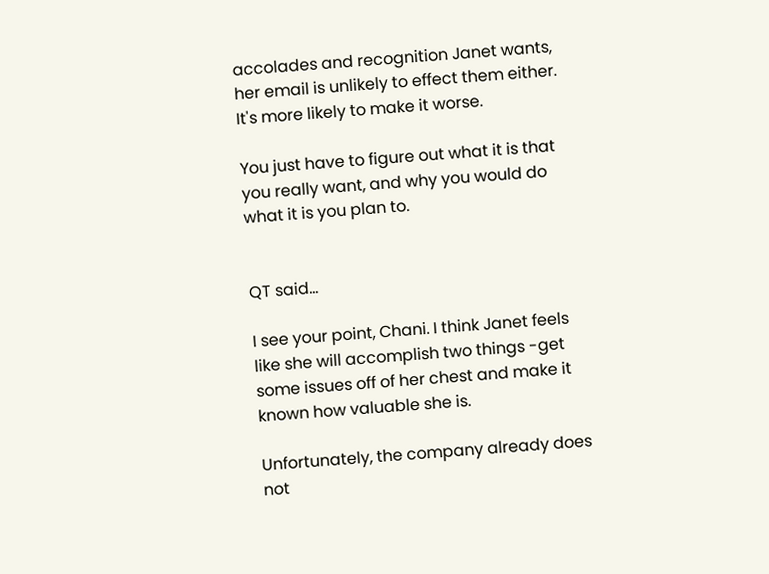accolades and recognition Janet wants, her email is unlikely to effect them either. It's more likely to make it worse.

You just have to figure out what it is that you really want, and why you would do what it is you plan to.


QT said...

I see your point, Chani. I think Janet feels like she will accomplish two things -get some issues off of her chest and make it known how valuable she is.

Unfortunately, the company already does not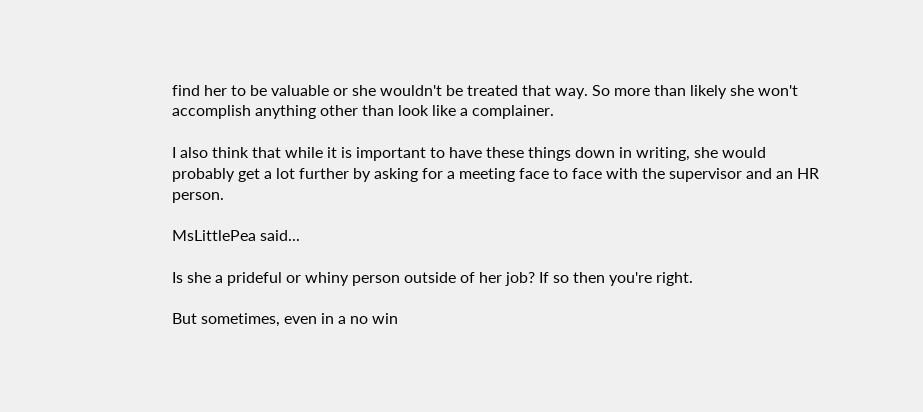find her to be valuable or she wouldn't be treated that way. So more than likely she won't accomplish anything other than look like a complainer.

I also think that while it is important to have these things down in writing, she would probably get a lot further by asking for a meeting face to face with the supervisor and an HR person.

MsLittlePea said...

Is she a prideful or whiny person outside of her job? If so then you're right.

But sometimes, even in a no win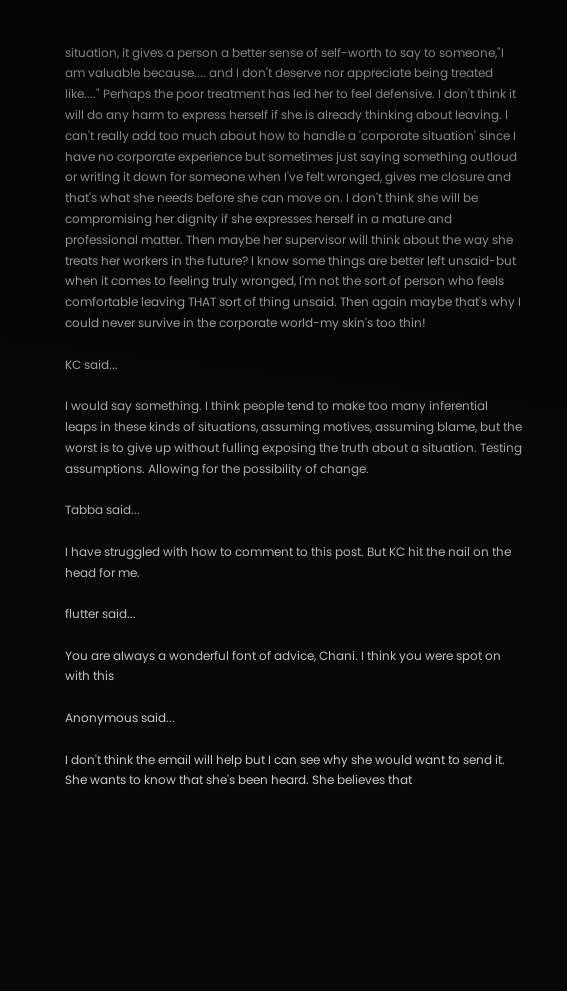situation, it gives a person a better sense of self-worth to say to someone,"I am valuable because.... and I don't deserve nor appreciate being treated like...." Perhaps the poor treatment has led her to feel defensive. I don't think it will do any harm to express herself if she is already thinking about leaving. I can't really add too much about how to handle a 'corporate situation' since I have no corporate experience but sometimes just saying something outloud or writing it down for someone when I've felt wronged, gives me closure and that's what she needs before she can move on. I don't think she will be compromising her dignity if she expresses herself in a mature and professional matter. Then maybe her supervisor will think about the way she treats her workers in the future? I know some things are better left unsaid-but when it comes to feeling truly wronged, I'm not the sort of person who feels comfortable leaving THAT sort of thing unsaid. Then again maybe that's why I could never survive in the corporate world-my skin's too thin!

KC said...

I would say something. I think people tend to make too many inferential leaps in these kinds of situations, assuming motives, assuming blame, but the worst is to give up without fulling exposing the truth about a situation. Testing assumptions. Allowing for the possibility of change.

Tabba said...

I have struggled with how to comment to this post. But KC hit the nail on the head for me.

flutter said...

You are always a wonderful font of advice, Chani. I think you were spot on with this

Anonymous said...

I don't think the email will help but I can see why she would want to send it. She wants to know that she's been heard. She believes that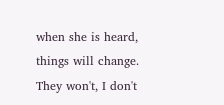when she is heard, things will change. They won't, I don't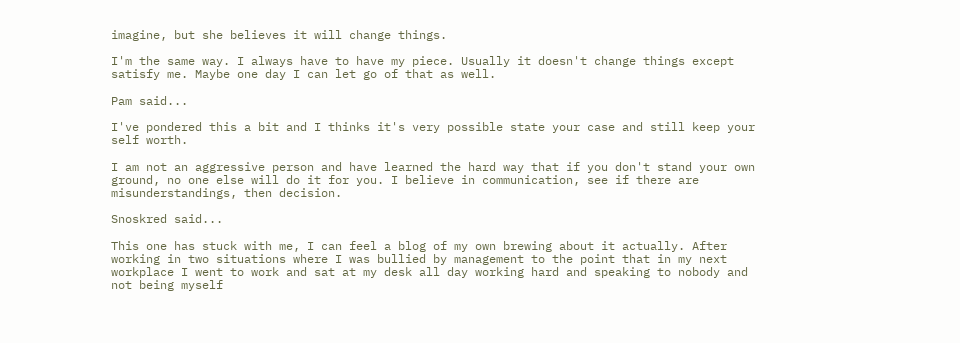imagine, but she believes it will change things.

I'm the same way. I always have to have my piece. Usually it doesn't change things except satisfy me. Maybe one day I can let go of that as well.

Pam said...

I've pondered this a bit and I thinks it's very possible state your case and still keep your self worth.

I am not an aggressive person and have learned the hard way that if you don't stand your own ground, no one else will do it for you. I believe in communication, see if there are misunderstandings, then decision.

Snoskred said...

This one has stuck with me, I can feel a blog of my own brewing about it actually. After working in two situations where I was bullied by management to the point that in my next workplace I went to work and sat at my desk all day working hard and speaking to nobody and not being myself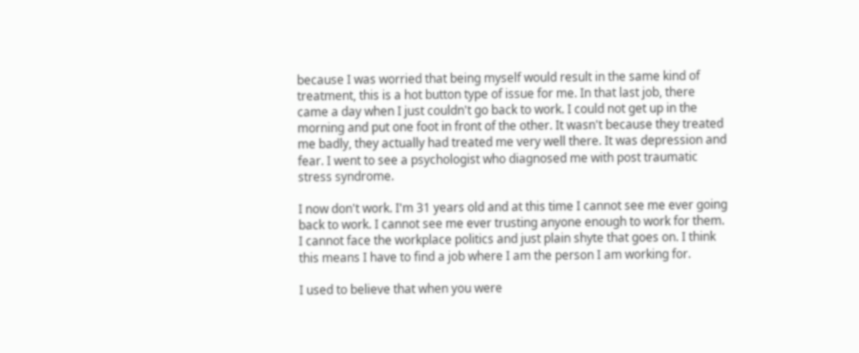because I was worried that being myself would result in the same kind of treatment, this is a hot button type of issue for me. In that last job, there came a day when I just couldn't go back to work. I could not get up in the morning and put one foot in front of the other. It wasn't because they treated me badly, they actually had treated me very well there. It was depression and fear. I went to see a psychologist who diagnosed me with post traumatic stress syndrome.

I now don't work. I'm 31 years old and at this time I cannot see me ever going back to work. I cannot see me ever trusting anyone enough to work for them. I cannot face the workplace politics and just plain shyte that goes on. I think this means I have to find a job where I am the person I am working for.

I used to believe that when you were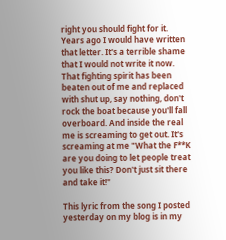right you should fight for it. Years ago I would have written that letter. It's a terrible shame that I would not write it now. That fighting spirit has been beaten out of me and replaced with shut up, say nothing, don't rock the boat because you'll fall overboard. And inside the real me is screaming to get out. It's screaming at me "What the F**K are you doing to let people treat you like this? Don't just sit there and take it!"

This lyric from the song I posted yesterday on my blog is in my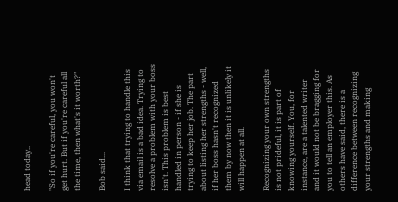head today..

"So if you're careful, you won't get hurt. But if you're careful all the time, then what's it worth?"

Bob said...

I think that trying to handle this via email is a bad idea. Trying to resolve a problem with your boss isn't. This problem is best handled in person - if she is trying to keep her job. The part about listing her strengths - well, if her boss hasn't recognized them by now then it is unlikely it will happen at all.

Recognizing your own strengths is not prideful, it is part of knowing yourself. You, for instance, are a talented writer and it would not be bragging for you to tell an employer this. As others have said, there is a difference between recognizing your strengths and making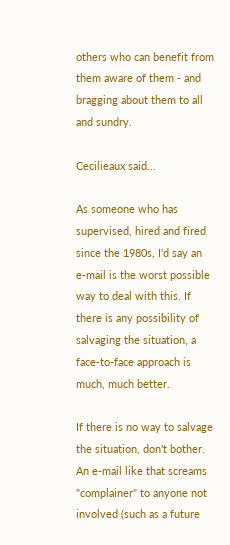others who can benefit from them aware of them - and bragging about them to all and sundry.

Cecilieaux said...

As someone who has supervised, hired and fired since the 1980s, I'd say an e-mail is the worst possible way to deal with this. If there is any possibility of salvaging the situation, a face-to-face approach is much, much better.

If there is no way to salvage the situation, don't bother. An e-mail like that screams "complainer" to anyone not involved (such as a future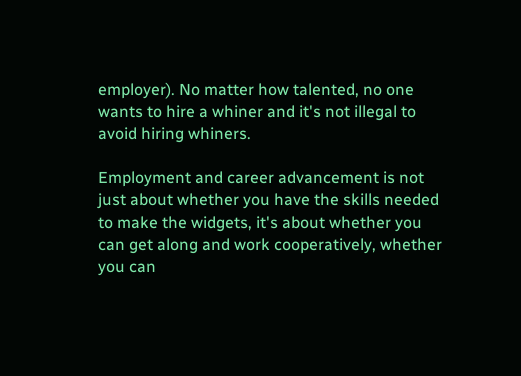employer). No matter how talented, no one wants to hire a whiner and it's not illegal to avoid hiring whiners.

Employment and career advancement is not just about whether you have the skills needed to make the widgets, it's about whether you can get along and work cooperatively, whether you can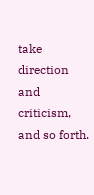take direction and criticism, and so forth.